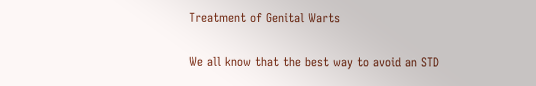Treatment of Genital Warts

We all know that the best way to avoid an STD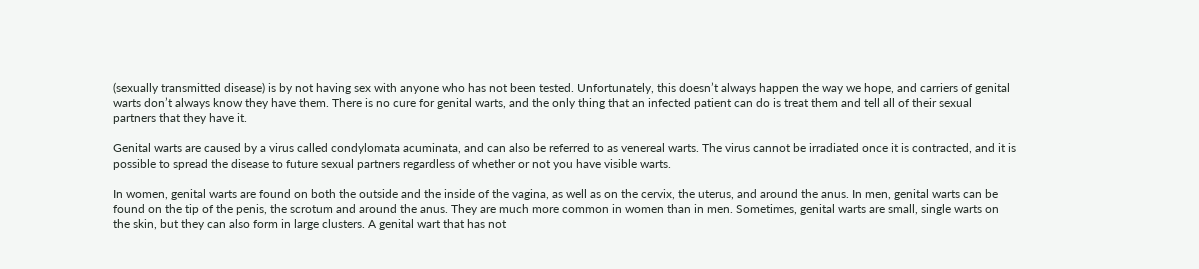(sexually transmitted disease) is by not having sex with anyone who has not been tested. Unfortunately, this doesn’t always happen the way we hope, and carriers of genital warts don’t always know they have them. There is no cure for genital warts, and the only thing that an infected patient can do is treat them and tell all of their sexual partners that they have it.

Genital warts are caused by a virus called condylomata acuminata, and can also be referred to as venereal warts. The virus cannot be irradiated once it is contracted, and it is possible to spread the disease to future sexual partners regardless of whether or not you have visible warts.

In women, genital warts are found on both the outside and the inside of the vagina, as well as on the cervix, the uterus, and around the anus. In men, genital warts can be found on the tip of the penis, the scrotum and around the anus. They are much more common in women than in men. Sometimes, genital warts are small, single warts on the skin, but they can also form in large clusters. A genital wart that has not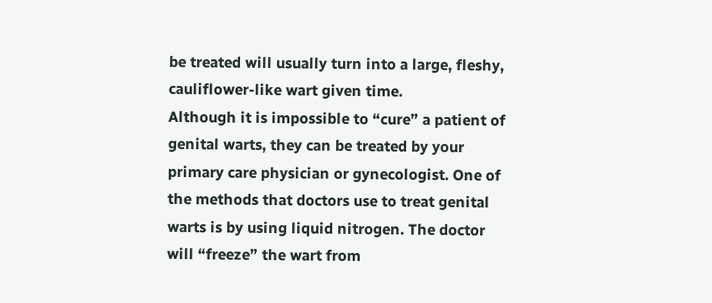be treated will usually turn into a large, fleshy, cauliflower-like wart given time.
Although it is impossible to “cure” a patient of genital warts, they can be treated by your primary care physician or gynecologist. One of the methods that doctors use to treat genital warts is by using liquid nitrogen. The doctor will “freeze” the wart from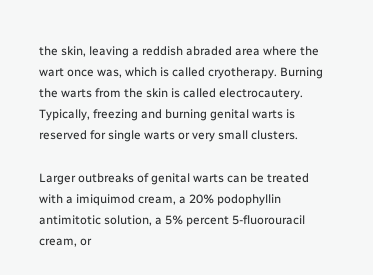the skin, leaving a reddish abraded area where the wart once was, which is called cryotherapy. Burning the warts from the skin is called electrocautery. Typically, freezing and burning genital warts is reserved for single warts or very small clusters.

Larger outbreaks of genital warts can be treated with a imiquimod cream, a 20% podophyllin antimitotic solution, a 5% percent 5-fluorouracil cream, or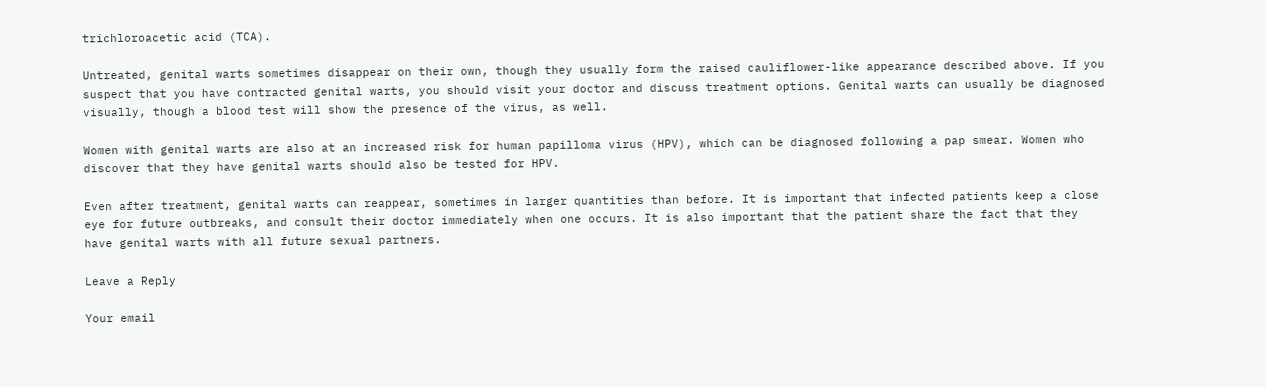trichloroacetic acid (TCA).

Untreated, genital warts sometimes disappear on their own, though they usually form the raised cauliflower-like appearance described above. If you suspect that you have contracted genital warts, you should visit your doctor and discuss treatment options. Genital warts can usually be diagnosed visually, though a blood test will show the presence of the virus, as well.

Women with genital warts are also at an increased risk for human papilloma virus (HPV), which can be diagnosed following a pap smear. Women who discover that they have genital warts should also be tested for HPV.

Even after treatment, genital warts can reappear, sometimes in larger quantities than before. It is important that infected patients keep a close eye for future outbreaks, and consult their doctor immediately when one occurs. It is also important that the patient share the fact that they have genital warts with all future sexual partners.

Leave a Reply

Your email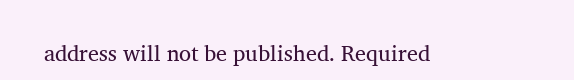address will not be published. Required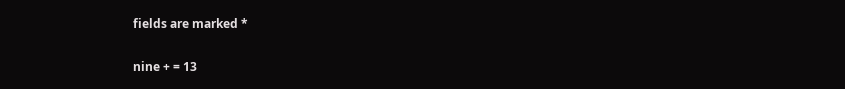fields are marked *

nine + = 13